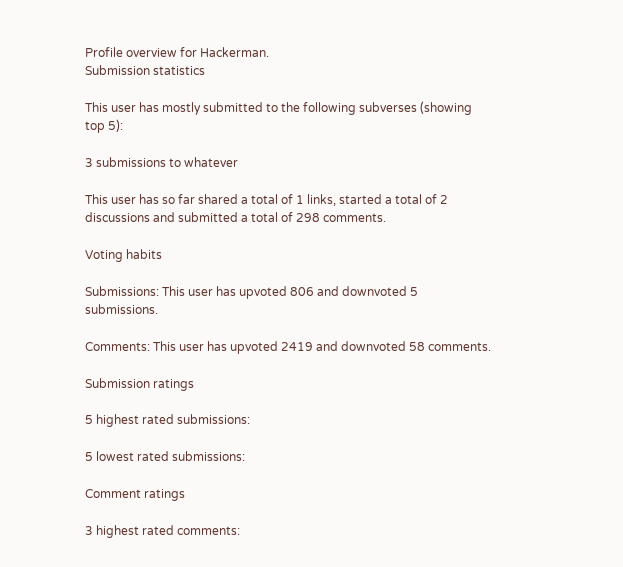Profile overview for Hackerman.
Submission statistics

This user has mostly submitted to the following subverses (showing top 5):

3 submissions to whatever

This user has so far shared a total of 1 links, started a total of 2 discussions and submitted a total of 298 comments.

Voting habits

Submissions: This user has upvoted 806 and downvoted 5 submissions.

Comments: This user has upvoted 2419 and downvoted 58 comments.

Submission ratings

5 highest rated submissions:

5 lowest rated submissions:

Comment ratings

3 highest rated comments: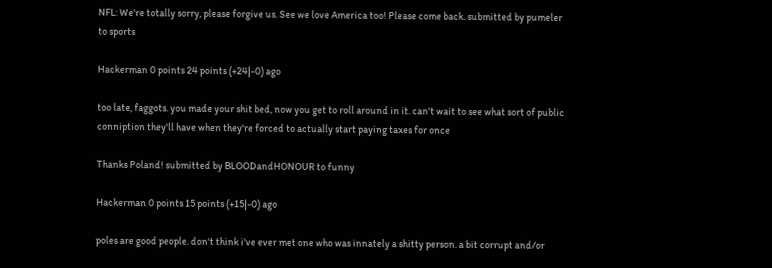NFL: We're totally sorry, please forgive us. See we love America too! Please come back. submitted by pumeler to sports

Hackerman 0 points 24 points (+24|-0) ago

too late, faggots. you made your shit bed, now you get to roll around in it. can't wait to see what sort of public conniption they'll have when they're forced to actually start paying taxes for once

Thanks Poland! submitted by BLOODandHONOUR to funny

Hackerman 0 points 15 points (+15|-0) ago

poles are good people. don't think i've ever met one who was innately a shitty person. a bit corrupt and/or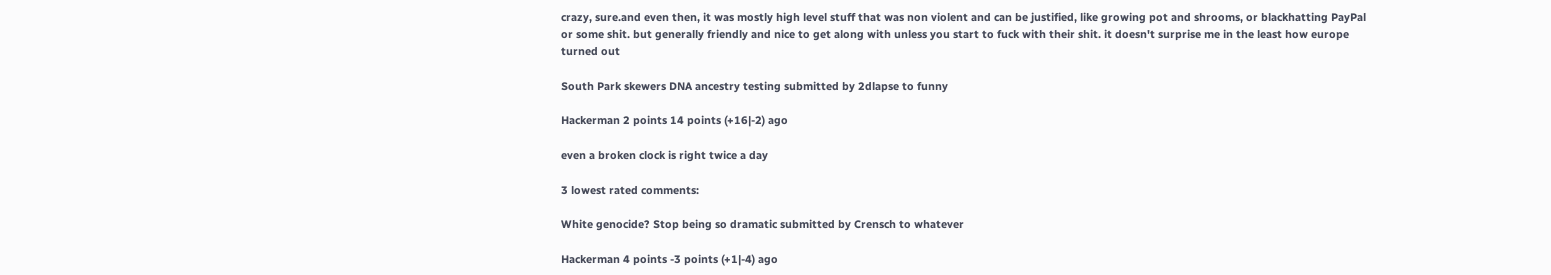crazy, sure.and even then, it was mostly high level stuff that was non violent and can be justified, like growing pot and shrooms, or blackhatting PayPal or some shit. but generally friendly and nice to get along with unless you start to fuck with their shit. it doesn't surprise me in the least how europe turned out

South Park skewers DNA ancestry testing submitted by 2dlapse to funny

Hackerman 2 points 14 points (+16|-2) ago

even a broken clock is right twice a day

3 lowest rated comments:

White genocide? Stop being so dramatic submitted by Crensch to whatever

Hackerman 4 points -3 points (+1|-4) ago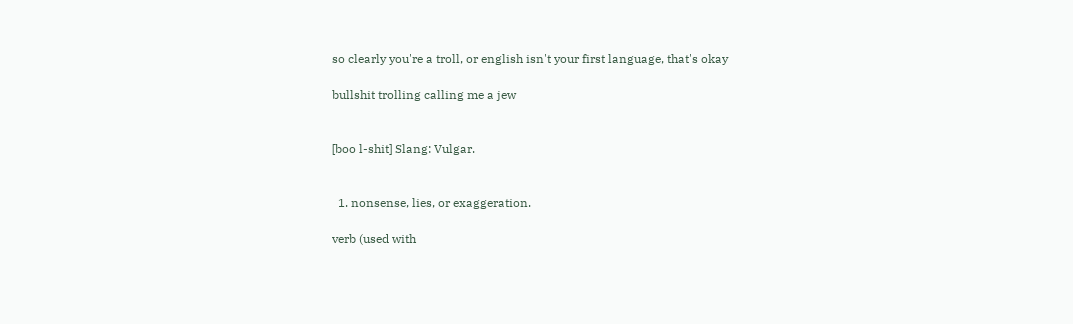so clearly you're a troll, or english isn't your first language, that's okay

bullshit trolling calling me a jew


[boo l-shit] Slang: Vulgar.


  1. nonsense, lies, or exaggeration.

verb (used with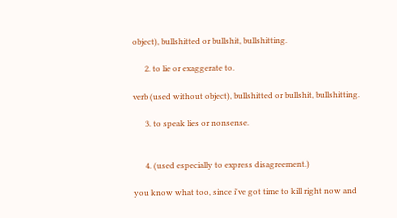object), bullshitted or bullshit, bullshitting.

      2. to lie or exaggerate to.

verb (used without object), bullshitted or bullshit, bullshitting.

      3. to speak lies or nonsense.


      4. (used especially to express disagreement.)

you know what too, since i've got time to kill right now and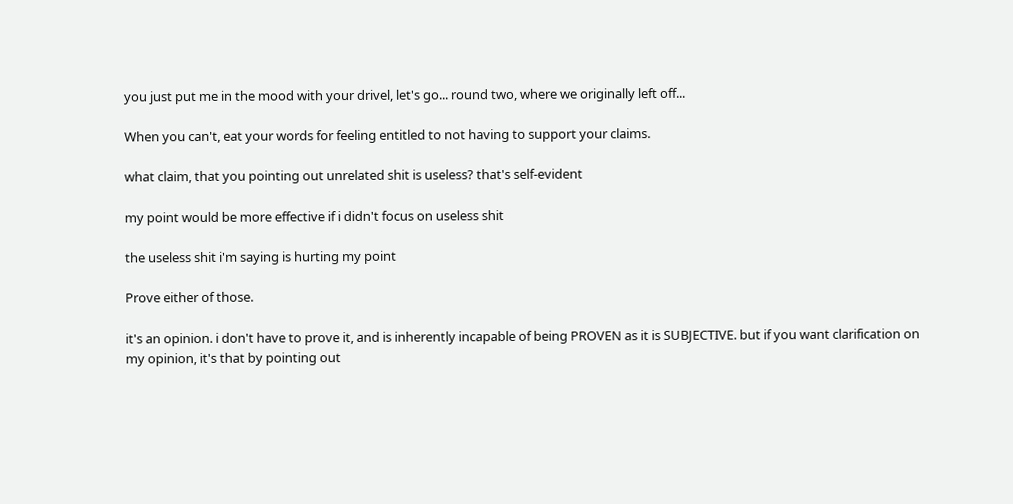you just put me in the mood with your drivel, let's go... round two, where we originally left off...

When you can't, eat your words for feeling entitled to not having to support your claims.

what claim, that you pointing out unrelated shit is useless? that's self-evident

my point would be more effective if i didn't focus on useless shit

the useless shit i'm saying is hurting my point

Prove either of those.

it's an opinion. i don't have to prove it, and is inherently incapable of being PROVEN as it is SUBJECTIVE. but if you want clarification on my opinion, it's that by pointing out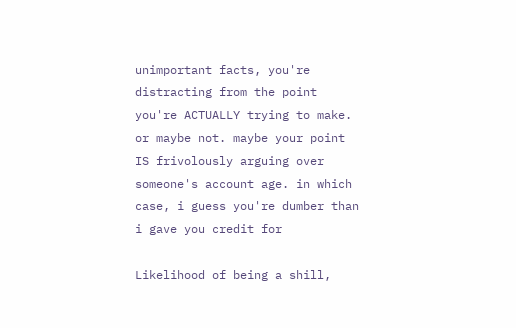unimportant facts, you're distracting from the point you're ACTUALLY trying to make. or maybe not. maybe your point IS frivolously arguing over someone's account age. in which case, i guess you're dumber than i gave you credit for

Likelihood of being a shill,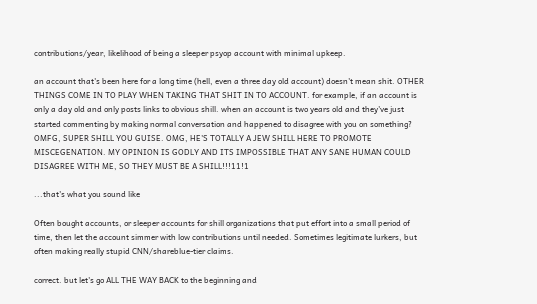contributions/year, likelihood of being a sleeper psyop account with minimal upkeep.

an account that's been here for a long time (hell, even a three day old account) doesn't mean shit. OTHER THINGS COME IN TO PLAY WHEN TAKING THAT SHIT IN TO ACCOUNT. for example, if an account is only a day old and only posts links to obvious shill. when an account is two years old and they've just started commenting by making normal conversation and happened to disagree with you on something? OMFG, SUPER SHILL YOU GUISE. OMG, HE'S TOTALLY A JEW SHILL HERE TO PROMOTE MISCEGENATION. MY OPINION IS GODLY AND ITS IMPOSSIBLE THAT ANY SANE HUMAN COULD DISAGREE WITH ME, SO THEY MUST BE A SHILL!!!11!1

...that's what you sound like

Often bought accounts, or sleeper accounts for shill organizations that put effort into a small period of time, then let the account simmer with low contributions until needed. Sometimes legitimate lurkers, but often making really stupid CNN/shareblue-tier claims.

correct. but let's go ALL THE WAY BACK to the beginning and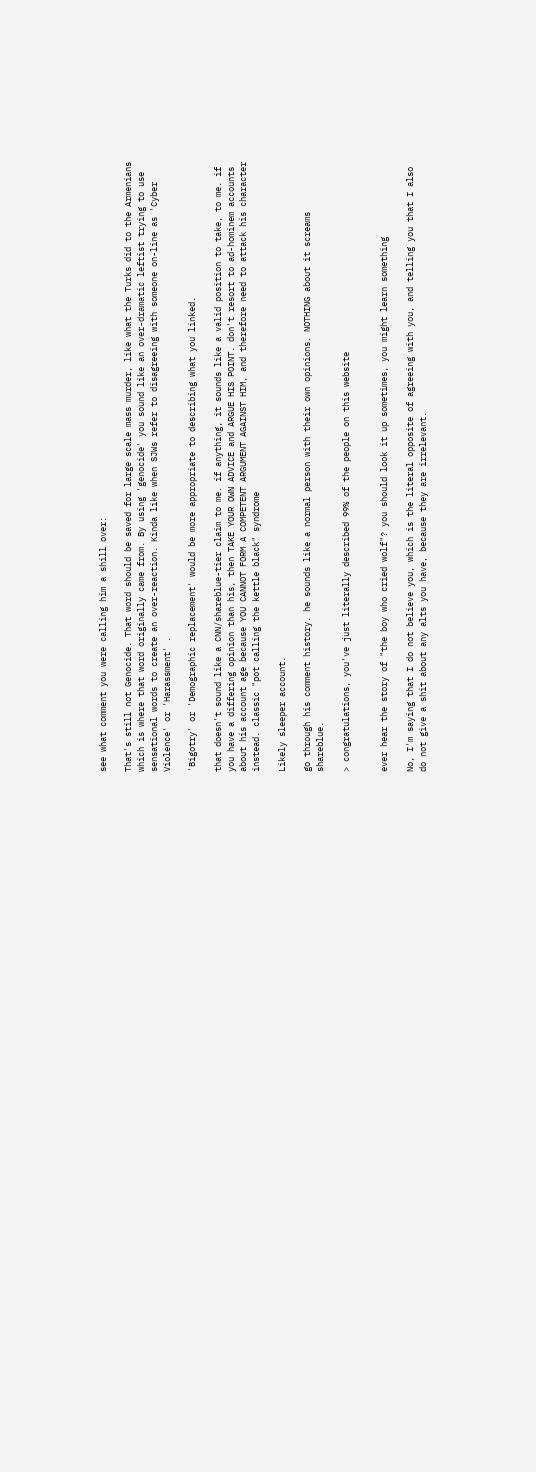see what comment you were calling him a shill over:

That's still not Genocide. That word should be saved for large scale mass murder, like what the Turks did to the Armenians which is where that word originally came from. By using 'genocide' you sound like an over-dramatic leftist trying to use sensational words to create an over-reaction. Kinda like when SJWs refer to disagreeing with someone on-line as 'Cyber Violence' or 'Harassment' .

'Bigotry' or 'Demographic replacement' would be more appropriate to describing what you linked.

that doesn't sound like a CNN/shareblue-tier claim to me. if anything, it sounds like a valid position to take, to me. if you have a differing opinion than his, then TAKE YOUR OWN ADVICE and ARGUE HIS POINT. don't resort to ad-hominem accounts about his account age because YOU CANNOT FORM A COMPETENT ARGUMENT AGAINST HIM, and therefore need to attack his character instead. classic "pot calling the kettle black" syndrome

Likely sleeper account.

go through his comment history. he sounds like a normal person with their own opinions. NOTHING about it screams shareblue.

> congratulations, you've just literally described 99% of the people on this website


ever hear the story of "the boy who cried wolf"? you should look it up sometimes, you might learn something

No, I'm saying that I do not believe you, which is the literal opposite of agreeing with you, and telling you that I also do not give a shit about any alts you have, because they are irrelevant.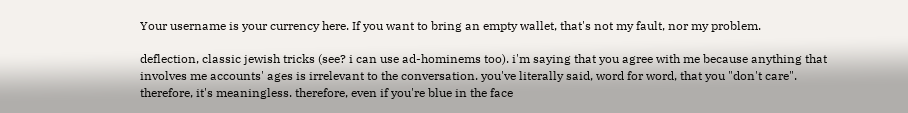Your username is your currency here. If you want to bring an empty wallet, that's not my fault, nor my problem.

deflection, classic jewish tricks (see? i can use ad-hominems too). i'm saying that you agree with me because anything that involves me accounts' ages is irrelevant to the conversation. you've literally said, word for word, that you "don't care". therefore, it's meaningless. therefore, even if you're blue in the face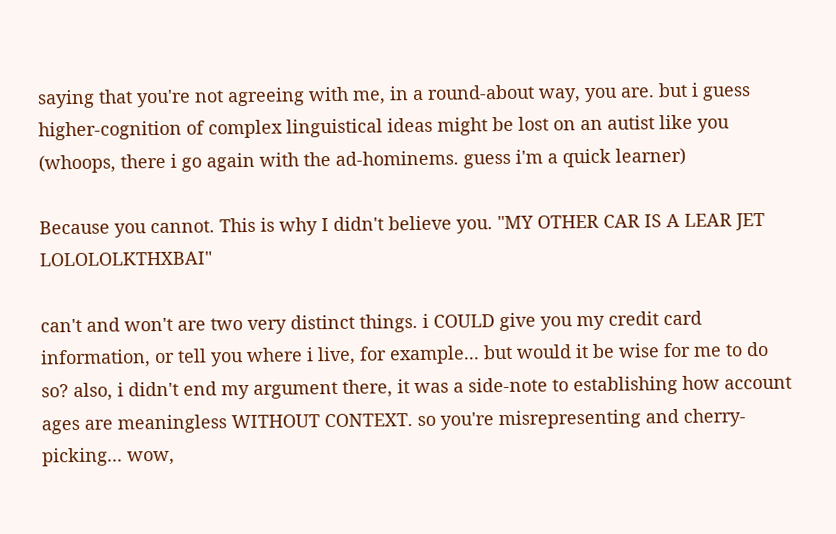saying that you're not agreeing with me, in a round-about way, you are. but i guess higher-cognition of complex linguistical ideas might be lost on an autist like you (whoops, there i go again with the ad-hominems. guess i'm a quick learner)

Because you cannot. This is why I didn't believe you. "MY OTHER CAR IS A LEAR JET LOLOLOLKTHXBAI"

can't and won't are two very distinct things. i COULD give you my credit card information, or tell you where i live, for example... but would it be wise for me to do so? also, i didn't end my argument there, it was a side-note to establishing how account ages are meaningless WITHOUT CONTEXT. so you're misrepresenting and cherry-picking... wow,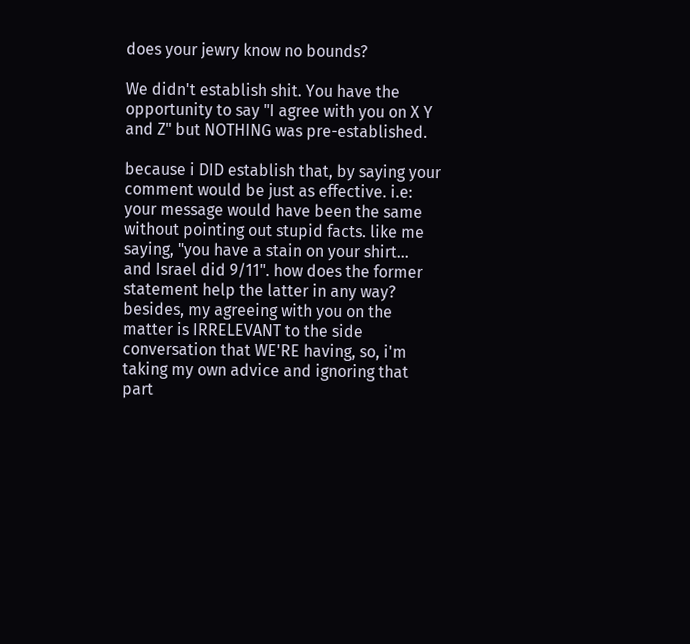does your jewry know no bounds?

We didn't establish shit. You have the opportunity to say "I agree with you on X Y and Z" but NOTHING was pre-established.

because i DID establish that, by saying your comment would be just as effective. i.e: your message would have been the same without pointing out stupid facts. like me saying, "you have a stain on your shirt... and Israel did 9/11". how does the former statement help the latter in any way? besides, my agreeing with you on the matter is IRRELEVANT to the side conversation that WE'RE having, so, i'm taking my own advice and ignoring that part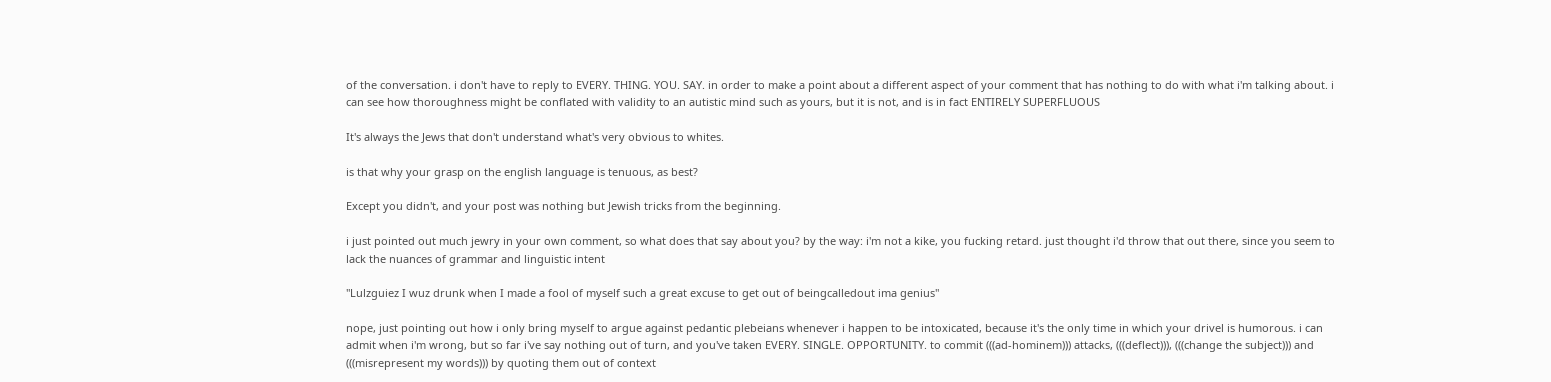of the conversation. i don't have to reply to EVERY. THING. YOU. SAY. in order to make a point about a different aspect of your comment that has nothing to do with what i'm talking about. i can see how thoroughness might be conflated with validity to an autistic mind such as yours, but it is not, and is in fact ENTIRELY SUPERFLUOUS

It's always the Jews that don't understand what's very obvious to whites.

is that why your grasp on the english language is tenuous, as best?

Except you didn't, and your post was nothing but Jewish tricks from the beginning.

i just pointed out much jewry in your own comment, so what does that say about you? by the way: i'm not a kike, you fucking retard. just thought i'd throw that out there, since you seem to lack the nuances of grammar and linguistic intent

"Lulzguiez I wuz drunk when I made a fool of myself such a great excuse to get out of beingcalledout ima genius"

nope, just pointing out how i only bring myself to argue against pedantic plebeians whenever i happen to be intoxicated, because it's the only time in which your drivel is humorous. i can admit when i'm wrong, but so far i've say nothing out of turn, and you've taken EVERY. SINGLE. OPPORTUNITY. to commit (((ad-hominem))) attacks, (((deflect))), (((change the subject))) and (((misrepresent my words))) by quoting them out of context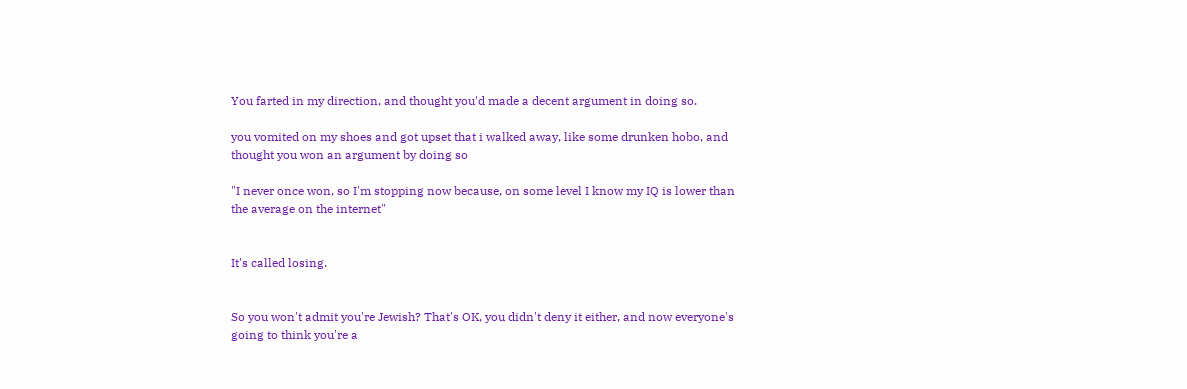You farted in my direction, and thought you'd made a decent argument in doing so.

you vomited on my shoes and got upset that i walked away, like some drunken hobo, and thought you won an argument by doing so

"I never once won, so I'm stopping now because, on some level I know my IQ is lower than the average on the internet"


It's called losing.


So you won't admit you're Jewish? That's OK, you didn't deny it either, and now everyone's going to think you're a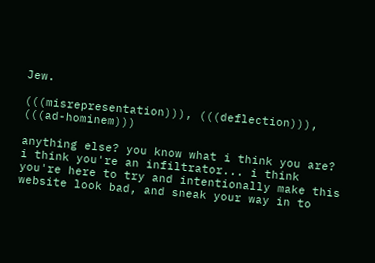Jew.

(((misrepresentation))), (((deflection))), (((ad-hominem)))

anything else? you know what i think you are? i think you're an infiltrator... i think you're here to try and intentionally make this website look bad, and sneak your way in to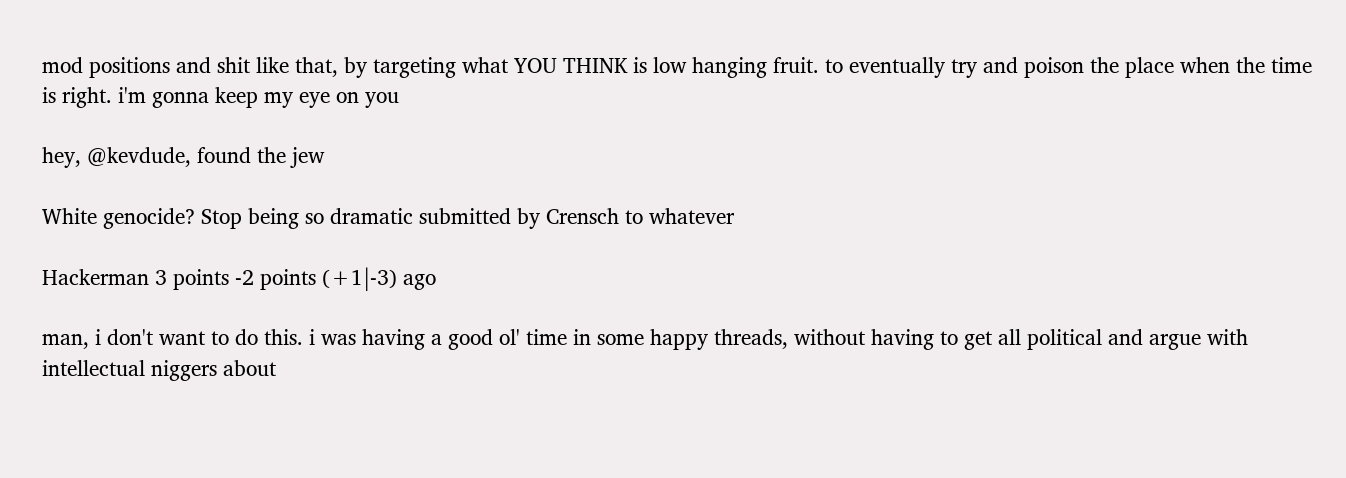mod positions and shit like that, by targeting what YOU THINK is low hanging fruit. to eventually try and poison the place when the time is right. i'm gonna keep my eye on you

hey, @kevdude, found the jew

White genocide? Stop being so dramatic submitted by Crensch to whatever

Hackerman 3 points -2 points (+1|-3) ago

man, i don't want to do this. i was having a good ol' time in some happy threads, without having to get all political and argue with intellectual niggers about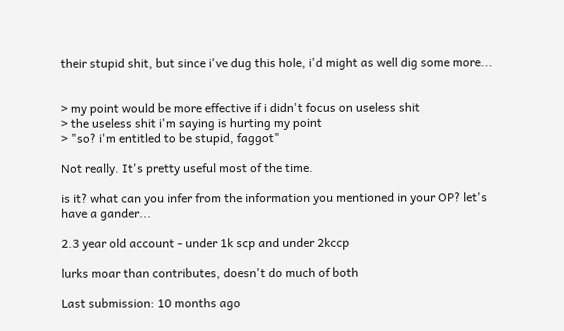their stupid shit, but since i've dug this hole, i'd might as well dig some more...


> my point would be more effective if i didn't focus on useless shit
> the useless shit i'm saying is hurting my point
> "so? i'm entitled to be stupid, faggot"

Not really. It's pretty useful most of the time.

is it? what can you infer from the information you mentioned in your OP? let's have a gander...

2.3 year old account - under 1k scp and under 2kccp

lurks moar than contributes, doesn't do much of both

Last submission: 10 months ago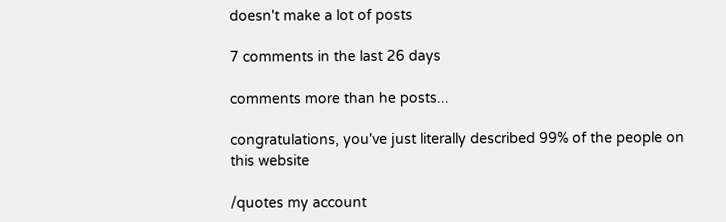doesn't make a lot of posts

7 comments in the last 26 days

comments more than he posts...

congratulations, you've just literally described 99% of the people on this website

/quotes my account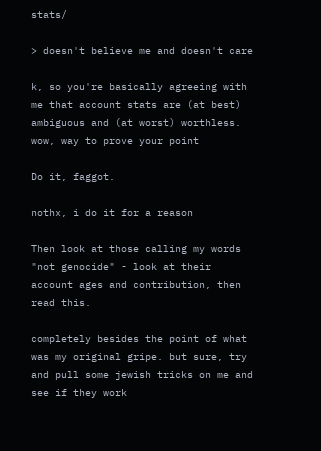stats/

> doesn't believe me and doesn't care

k, so you're basically agreeing with me that account stats are (at best) ambiguous and (at worst) worthless. wow, way to prove your point

Do it, faggot.

nothx, i do it for a reason

Then look at those calling my words "not genocide" - look at their account ages and contribution, then read this.

completely besides the point of what was my original gripe. but sure, try and pull some jewish tricks on me and see if they work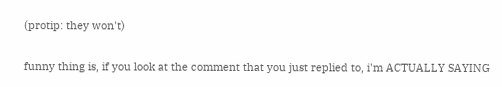(protip: they won't)

funny thing is, if you look at the comment that you just replied to, i'm ACTUALLY SAYING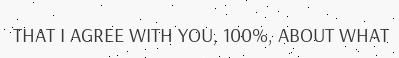THAT I AGREE WITH YOU, 100%, ABOUT WHAT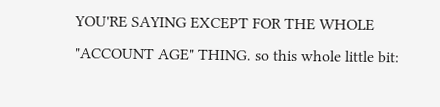YOU'RE SAYING EXCEPT FOR THE WHOLE "ACCOUNT AGE" THING. so this whole little bit: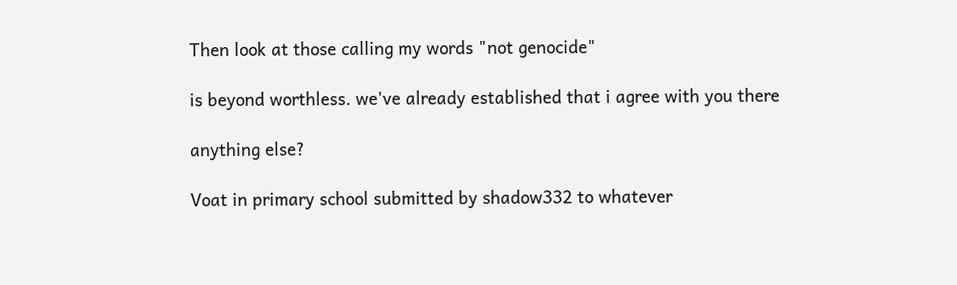Then look at those calling my words "not genocide"

is beyond worthless. we've already established that i agree with you there

anything else?

Voat in primary school submitted by shadow332 to whatever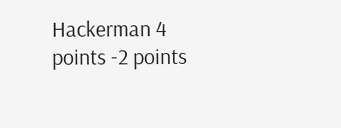Hackerman 4 points -2 points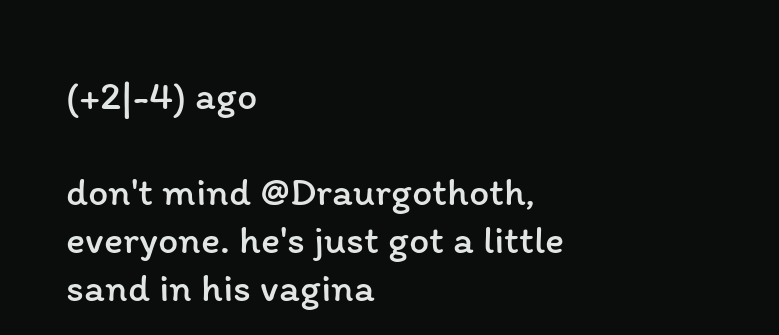(+2|-4) ago

don't mind @Draurgothoth, everyone. he's just got a little sand in his vagina